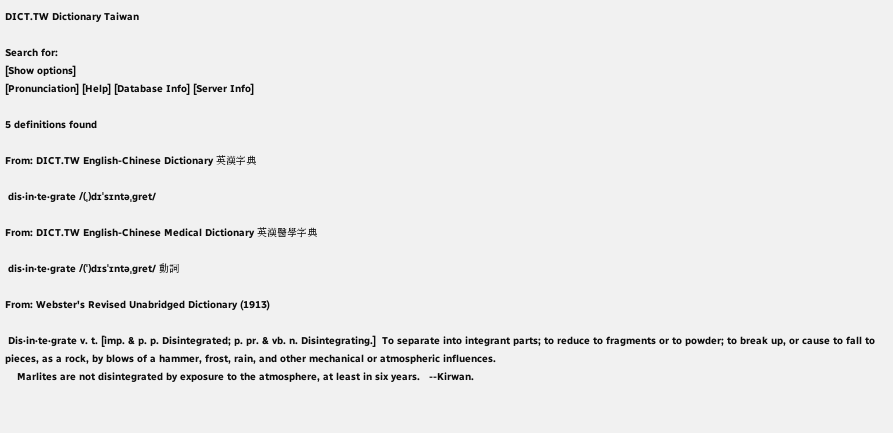DICT.TW Dictionary Taiwan

Search for:
[Show options]
[Pronunciation] [Help] [Database Info] [Server Info]

5 definitions found

From: DICT.TW English-Chinese Dictionary 英漢字典

 dis·in·te·grate /(ˌ)dɪˈsɪntəˌgret/

From: DICT.TW English-Chinese Medical Dictionary 英漢醫學字典

 dis·in·te·grate /(ˈ)dɪsˈɪntəˌgret/ 動詞

From: Webster's Revised Unabridged Dictionary (1913)

 Dis·in·te·grate v. t. [imp. & p. p. Disintegrated; p. pr. & vb. n. Disintegrating.]  To separate into integrant parts; to reduce to fragments or to powder; to break up, or cause to fall to pieces, as a rock, by blows of a hammer, frost, rain, and other mechanical or atmospheric influences.
    Marlites are not disintegrated by exposure to the atmosphere, at least in six years.   --Kirwan.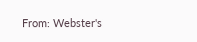From: Webster's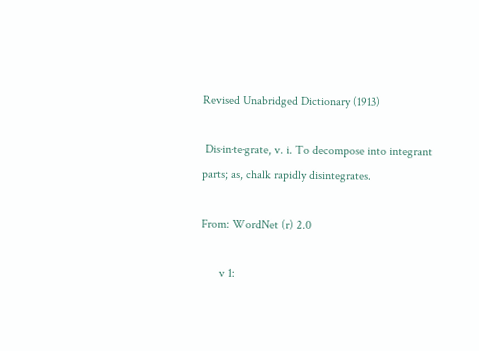Revised Unabridged Dictionary (1913)

 Dis·in·te·grate, v. i. To decompose into integrant parts; as, chalk rapidly disintegrates.

From: WordNet (r) 2.0

      v 1: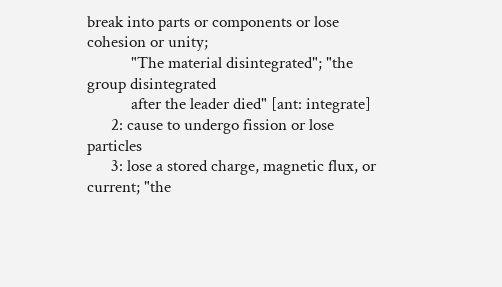break into parts or components or lose cohesion or unity;
           "The material disintegrated"; "the group disintegrated
           after the leader died" [ant: integrate]
      2: cause to undergo fission or lose particles
      3: lose a stored charge, magnetic flux, or current; "the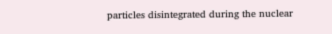particles disintegrated during the nuclear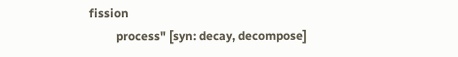fission
         process" [syn: decay, decompose]